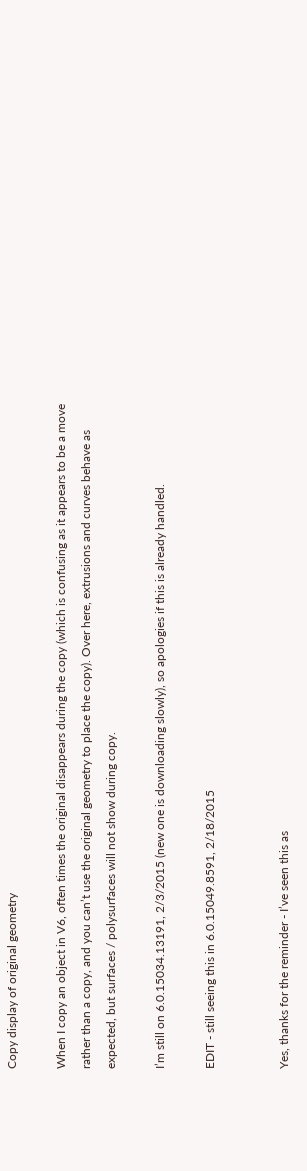Copy display of original geometry

When I copy an object in V6, often times the original disappears during the copy (which is confusing as it appears to be a move rather than a copy, and you can’t use the original geometry to place the copy). Over here, extrusions and curves behave as expected, but surfaces / polysurfaces will not show during copy.

I’m still on 6.0.15034.13191, 2/3/2015 (new one is downloading slowly), so apologies if this is already handled.

EDIT - still seeing this in 6.0.15049.8591, 2/18/2015


Yes, thanks for the reminder - I’ve seen this as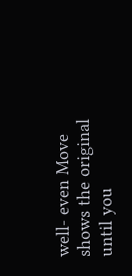well- even Move shows the original until you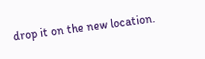drop it on the new location.